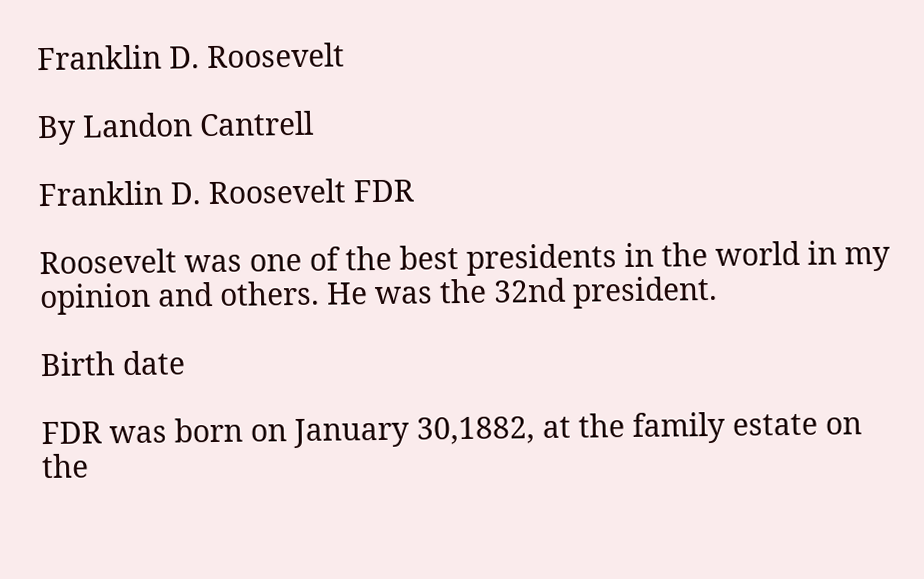Franklin D. Roosevelt

By Landon Cantrell

Franklin D. Roosevelt FDR

Roosevelt was one of the best presidents in the world in my opinion and others. He was the 32nd president.

Birth date

FDR was born on January 30,1882, at the family estate on the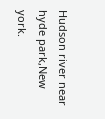Hudson river near hyde park,New york.